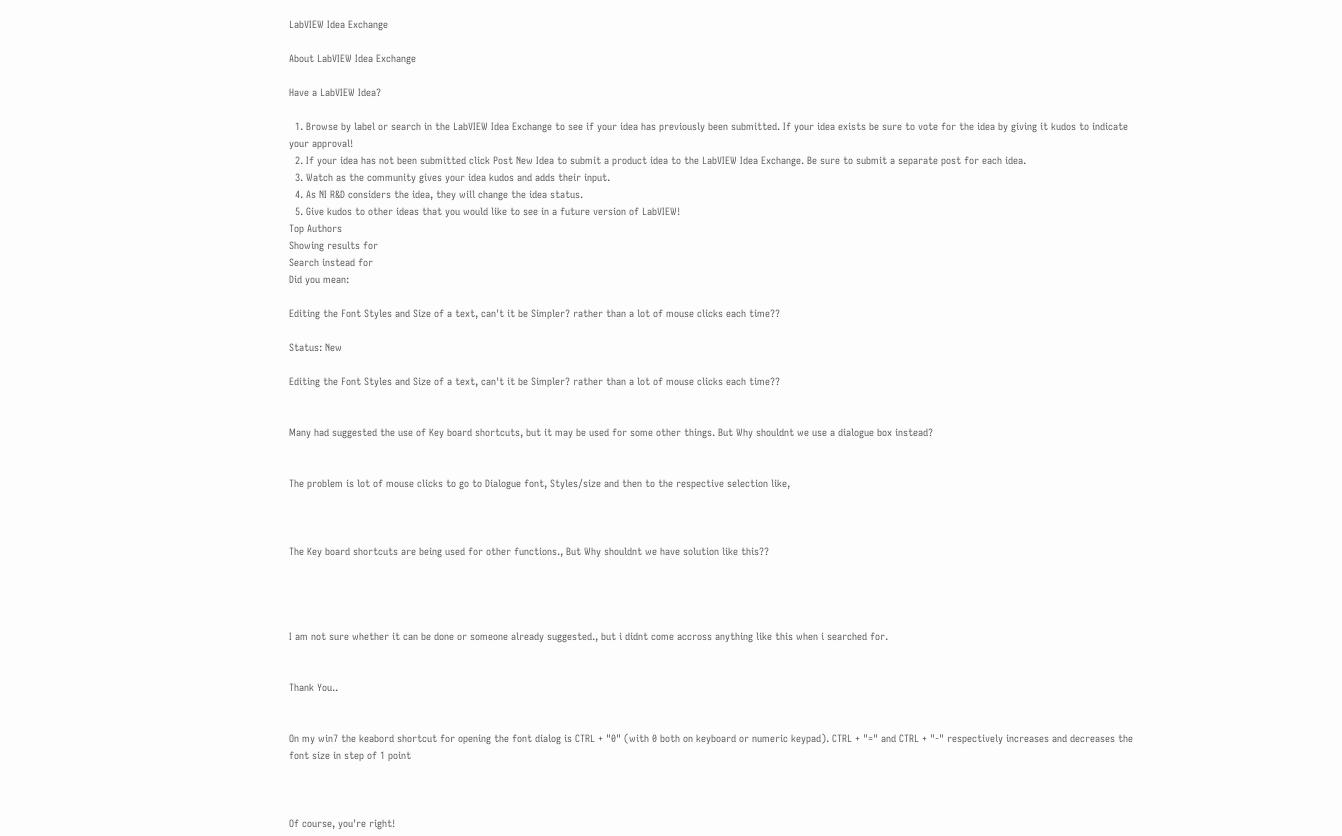LabVIEW Idea Exchange

About LabVIEW Idea Exchange

Have a LabVIEW Idea?

  1. Browse by label or search in the LabVIEW Idea Exchange to see if your idea has previously been submitted. If your idea exists be sure to vote for the idea by giving it kudos to indicate your approval!
  2. If your idea has not been submitted click Post New Idea to submit a product idea to the LabVIEW Idea Exchange. Be sure to submit a separate post for each idea.
  3. Watch as the community gives your idea kudos and adds their input.
  4. As NI R&D considers the idea, they will change the idea status.
  5. Give kudos to other ideas that you would like to see in a future version of LabVIEW!
Top Authors
Showing results for
Search instead for
Did you mean:

Editing the Font Styles and Size of a text, can't it be Simpler? rather than a lot of mouse clicks each time??

Status: New

Editing the Font Styles and Size of a text, can't it be Simpler? rather than a lot of mouse clicks each time??


Many had suggested the use of Key board shortcuts, but it may be used for some other things. But Why shouldnt we use a dialogue box instead?


The problem is lot of mouse clicks to go to Dialogue font, Styles/size and then to the respective selection like,



The Key board shortcuts are being used for other functions., But Why shouldnt we have solution like this??




I am not sure whether it can be done or someone already suggested., but i didnt come accross anything like this when i searched for.


Thank You..


On my win7 the keabord shortcut for opening the font dialog is CTRL + "0" (with 0 both on keyboard or numeric keypad). CTRL + "=" and CTRL + "-" respectively increases and decreases the font size in step of 1 point



Of course, you're right!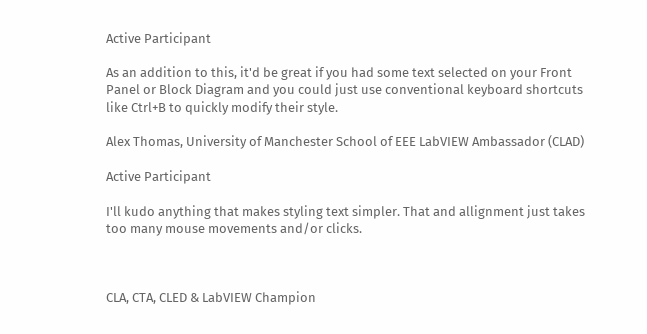Active Participant

As an addition to this, it'd be great if you had some text selected on your Front Panel or Block Diagram and you could just use conventional keyboard shortcuts like Ctrl+B to quickly modify their style.

Alex Thomas, University of Manchester School of EEE LabVIEW Ambassador (CLAD)

Active Participant

I'll kudo anything that makes styling text simpler. That and allignment just takes too many mouse movements and/or clicks.



CLA, CTA, CLED & LabVIEW Champion